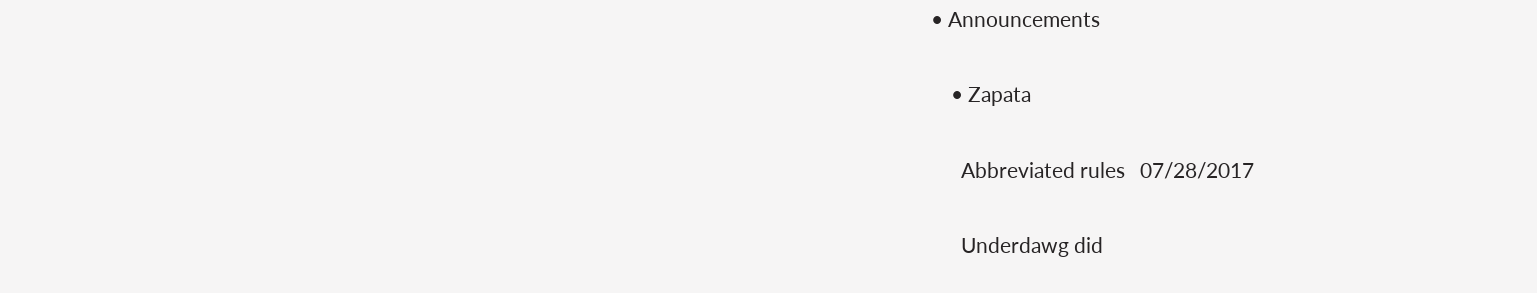• Announcements

    • Zapata

      Abbreviated rules   07/28/2017

      Underdawg did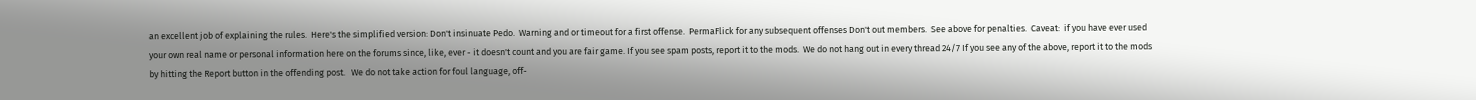an excellent job of explaining the rules.  Here's the simplified version: Don't insinuate Pedo.  Warning and or timeout for a first offense.  PermaFlick for any subsequent offenses Don't out members.  See above for penalties.  Caveat:  if you have ever used your own real name or personal information here on the forums since, like, ever - it doesn't count and you are fair game. If you see spam posts, report it to the mods.  We do not hang out in every thread 24/7 If you see any of the above, report it to the mods by hitting the Report button in the offending post.   We do not take action for foul language, off-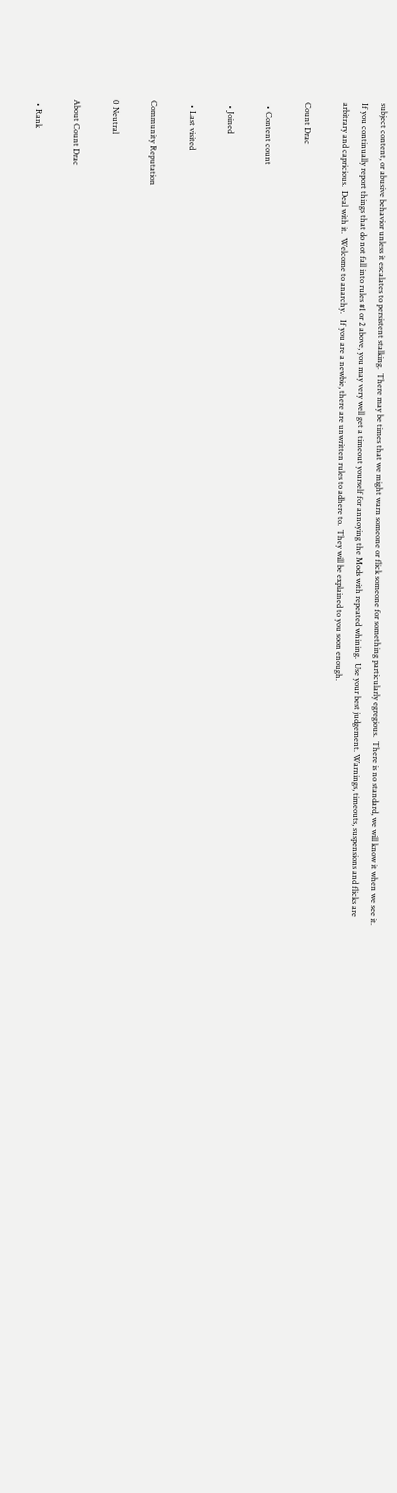subject content, or abusive behavior unless it escalates to persistent stalking.  There may be times that we might warn someone or flick someone for something particularly egregious.  There is no standard, we will know it when we see it.  If you continually report things that do not fall into rules #1 or 2 above, you may very well get a timeout yourself for annoying the Mods with repeated whining.  Use your best judgement. Warnings, timeouts, suspensions and flicks are arbitrary and capricious.  Deal with it.  Welcome to anarchy.   If you are a newbie, there are unwritten rules to adhere to.  They will be explained to you soon enough.

Count Drac

  • Content count

  • Joined

  • Last visited

Community Reputation

0 Neutral

About Count Drac

  • Rank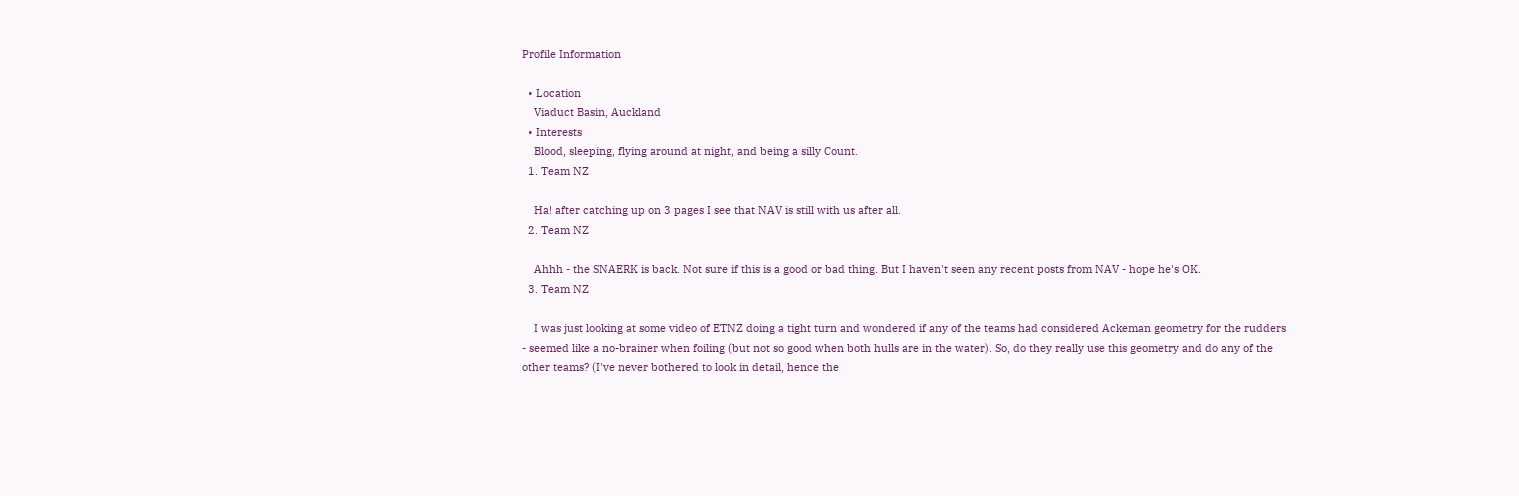Profile Information

  • Location
    Viaduct Basin, Auckland
  • Interests
    Blood, sleeping, flying around at night, and being a silly Count.
  1. Team NZ

    Ha! after catching up on 3 pages I see that NAV is still with us after all.
  2. Team NZ

    Ahhh - the SNAERK is back. Not sure if this is a good or bad thing. But I haven't seen any recent posts from NAV - hope he's OK.
  3. Team NZ

    I was just looking at some video of ETNZ doing a tight turn and wondered if any of the teams had considered Ackeman geometry for the rudders - seemed like a no-brainer when foiling (but not so good when both hulls are in the water). So, do they really use this geometry and do any of the other teams? (I've never bothered to look in detail, hence the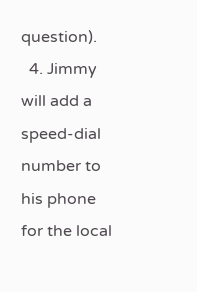question).
  4. Jimmy will add a speed-dial number to his phone for the local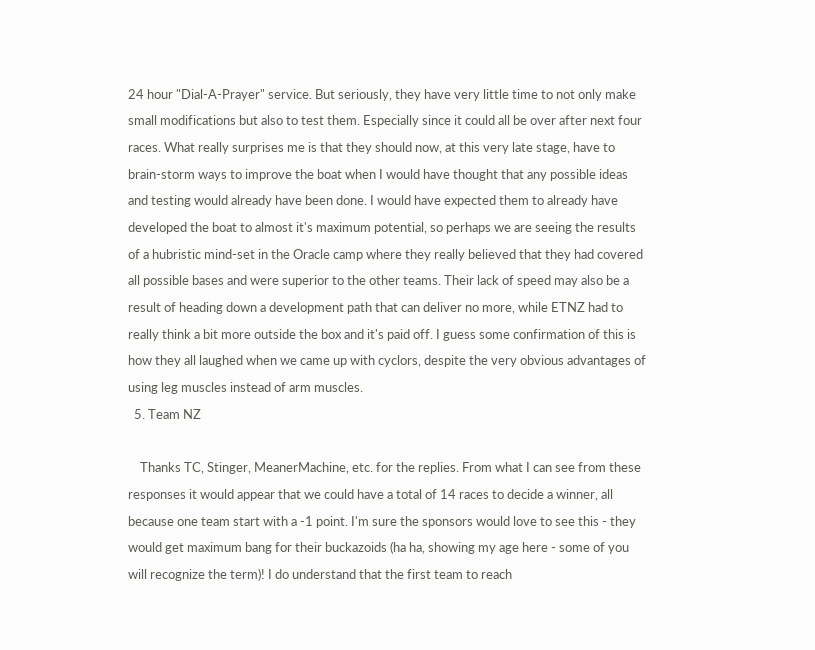24 hour "Dial-A-Prayer" service. But seriously, they have very little time to not only make small modifications but also to test them. Especially since it could all be over after next four races. What really surprises me is that they should now, at this very late stage, have to brain-storm ways to improve the boat when I would have thought that any possible ideas and testing would already have been done. I would have expected them to already have developed the boat to almost it's maximum potential, so perhaps we are seeing the results of a hubristic mind-set in the Oracle camp where they really believed that they had covered all possible bases and were superior to the other teams. Their lack of speed may also be a result of heading down a development path that can deliver no more, while ETNZ had to really think a bit more outside the box and it's paid off. I guess some confirmation of this is how they all laughed when we came up with cyclors, despite the very obvious advantages of using leg muscles instead of arm muscles.
  5. Team NZ

    Thanks TC, Stinger, MeanerMachine, etc. for the replies. From what I can see from these responses it would appear that we could have a total of 14 races to decide a winner, all because one team start with a -1 point. I'm sure the sponsors would love to see this - they would get maximum bang for their buckazoids (ha ha, showing my age here - some of you will recognize the term)! I do understand that the first team to reach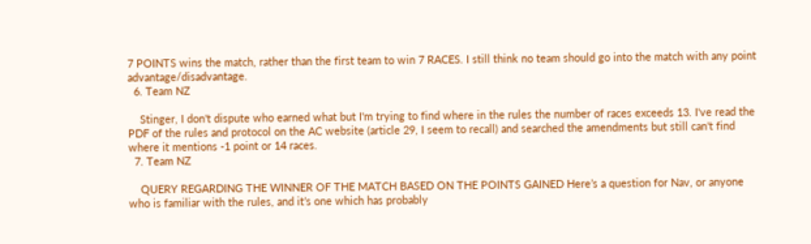7 POINTS wins the match, rather than the first team to win 7 RACES. I still think no team should go into the match with any point advantage/disadvantage.
  6. Team NZ

    Stinger, I don't dispute who earned what but I'm trying to find where in the rules the number of races exceeds 13. I've read the PDF of the rules and protocol on the AC website (article 29, I seem to recall) and searched the amendments but still can't find where it mentions -1 point or 14 races.
  7. Team NZ

    QUERY REGARDING THE WINNER OF THE MATCH BASED ON THE POINTS GAINED Here’s a question for Nav, or anyone who is familiar with the rules, and it’s one which has probably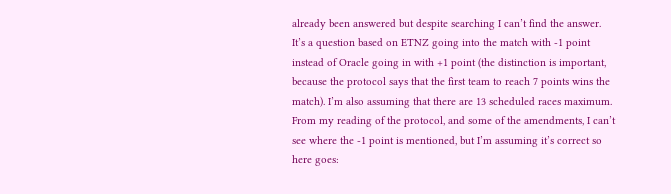already been answered but despite searching I can’t find the answer. It’s a question based on ETNZ going into the match with -1 point instead of Oracle going in with +1 point (the distinction is important, because the protocol says that the first team to reach 7 points wins the match). I’m also assuming that there are 13 scheduled races maximum. From my reading of the protocol, and some of the amendments, I can’t see where the -1 point is mentioned, but I’m assuming it’s correct so here goes: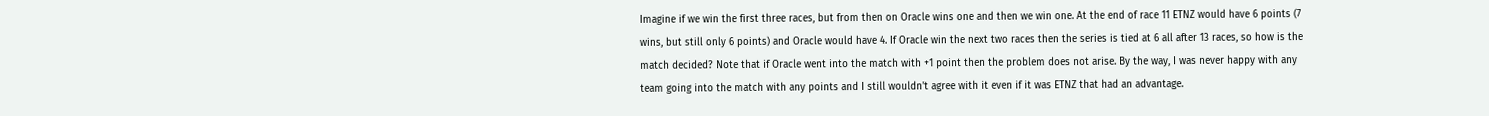Imagine if we win the first three races, but from then on Oracle wins one and then we win one. At the end of race 11 ETNZ would have 6 points (7 wins, but still only 6 points) and Oracle would have 4. If Oracle win the next two races then the series is tied at 6 all after 13 races, so how is the match decided? Note that if Oracle went into the match with +1 point then the problem does not arise. By the way, I was never happy with any team going into the match with any points and I still wouldn't agree with it even if it was ETNZ that had an advantage.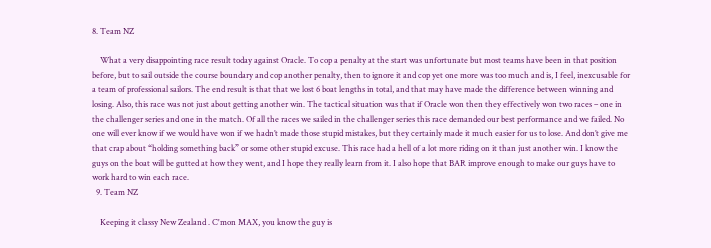8. Team NZ

    What a very disappointing race result today against Oracle. To cop a penalty at the start was unfortunate but most teams have been in that position before, but to sail outside the course boundary and cop another penalty, then to ignore it and cop yet one more was too much and is, I feel, inexcusable for a team of professional sailors. The end result is that that we lost 6 boat lengths in total, and that may have made the difference between winning and losing. Also, this race was not just about getting another win. The tactical situation was that if Oracle won then they effectively won two races – one in the challenger series and one in the match. Of all the races we sailed in the challenger series this race demanded our best performance and we failed. No one will ever know if we would have won if we hadn’t made those stupid mistakes, but they certainly made it much easier for us to lose. And don’t give me that crap about “holding something back” or some other stupid excuse. This race had a hell of a lot more riding on it than just another win. I know the guys on the boat will be gutted at how they went, and I hope they really learn from it. I also hope that BAR improve enough to make our guys have to work hard to win each race.
  9. Team NZ

    Keeping it classy New Zealand . C'mon MAX, you know the guy is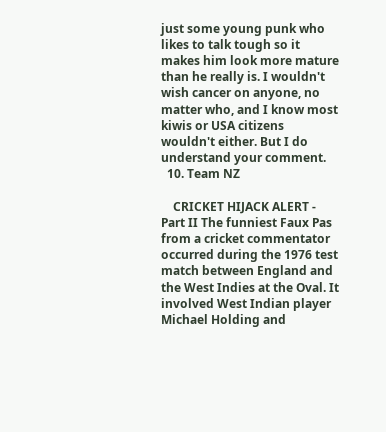just some young punk who likes to talk tough so it makes him look more mature than he really is. I wouldn't wish cancer on anyone, no matter who, and I know most kiwis or USA citizens wouldn't either. But I do understand your comment.
  10. Team NZ

    CRICKET HIJACK ALERT - Part II The funniest Faux Pas from a cricket commentator occurred during the 1976 test match between England and the West Indies at the Oval. It involved West Indian player Michael Holding and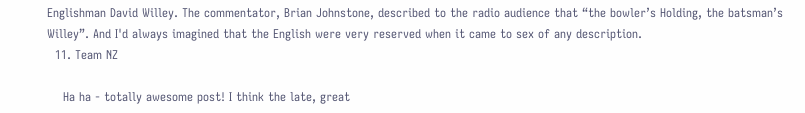Englishman David Willey. The commentator, Brian Johnstone, described to the radio audience that “the bowler’s Holding, the batsman’s Willey”. And I'd always imagined that the English were very reserved when it came to sex of any description.
  11. Team NZ

    Ha ha - totally awesome post! I think the late, great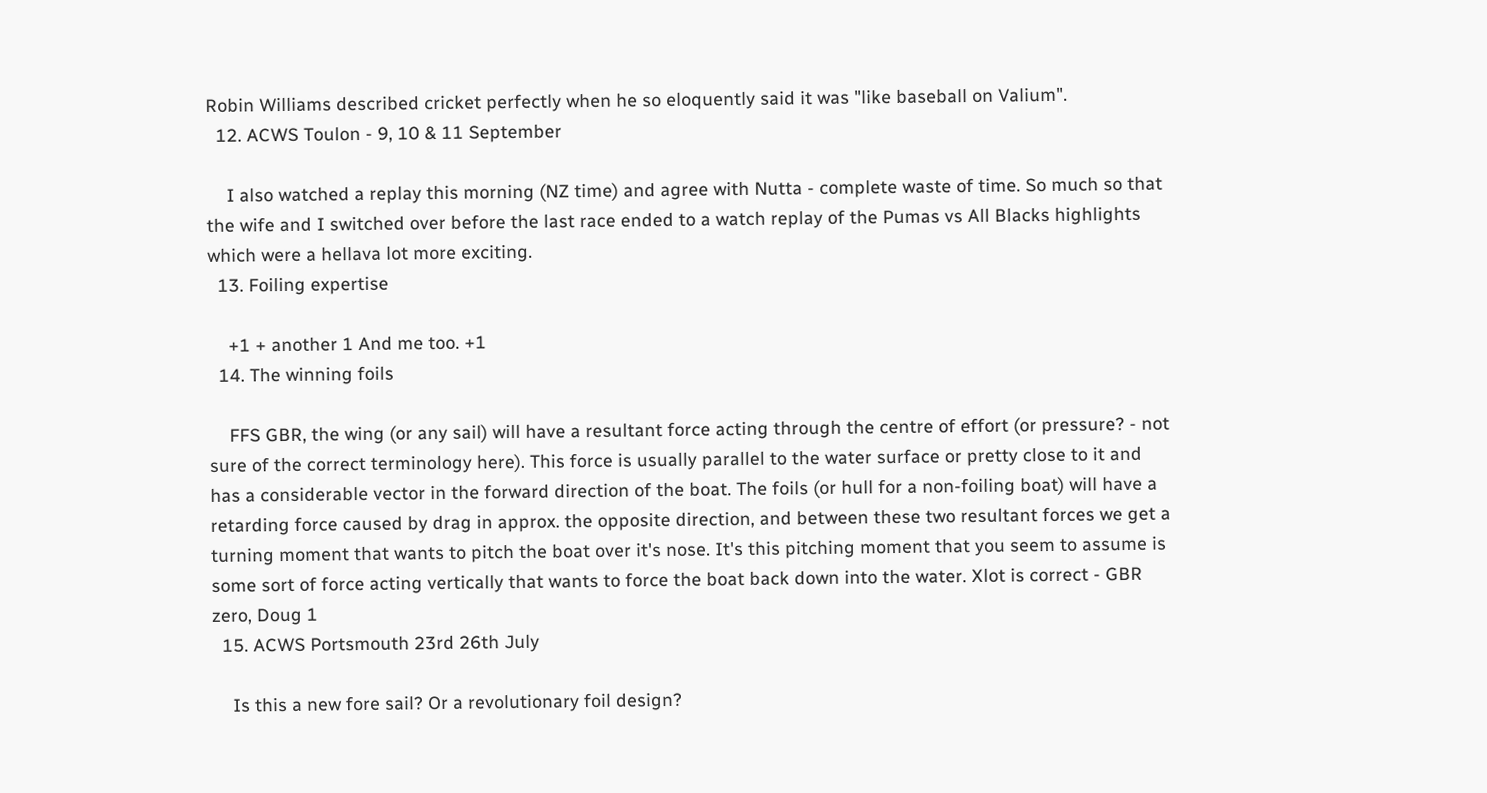Robin Williams described cricket perfectly when he so eloquently said it was "like baseball on Valium".
  12. ACWS Toulon - 9, 10 & 11 September

    I also watched a replay this morning (NZ time) and agree with Nutta - complete waste of time. So much so that the wife and I switched over before the last race ended to a watch replay of the Pumas vs All Blacks highlights which were a hellava lot more exciting.
  13. Foiling expertise

    +1 + another 1 And me too. +1
  14. The winning foils

    FFS GBR, the wing (or any sail) will have a resultant force acting through the centre of effort (or pressure? - not sure of the correct terminology here). This force is usually parallel to the water surface or pretty close to it and has a considerable vector in the forward direction of the boat. The foils (or hull for a non-foiling boat) will have a retarding force caused by drag in approx. the opposite direction, and between these two resultant forces we get a turning moment that wants to pitch the boat over it's nose. It's this pitching moment that you seem to assume is some sort of force acting vertically that wants to force the boat back down into the water. Xlot is correct - GBR zero, Doug 1
  15. ACWS Portsmouth 23rd 26th July

    Is this a new fore sail? Or a revolutionary foil design?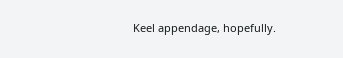Keel appendage, hopefully.